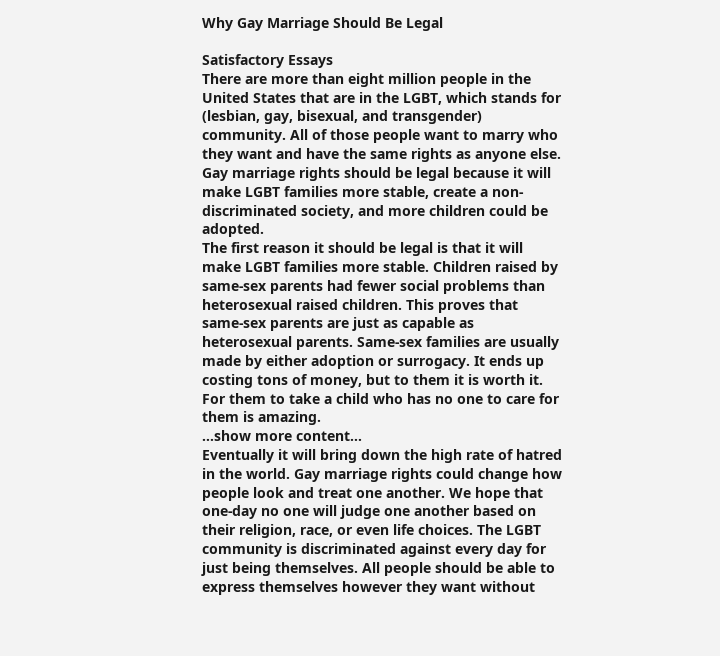Why Gay Marriage Should Be Legal

Satisfactory Essays
There are more than eight million people in the United States that are in the LGBT, which stands for (lesbian, gay, bisexual, and transgender) community. All of those people want to marry who they want and have the same rights as anyone else. Gay marriage rights should be legal because it will make LGBT families more stable, create a non-discriminated society, and more children could be adopted.
The first reason it should be legal is that it will make LGBT families more stable. Children raised by same-sex parents had fewer social problems than heterosexual raised children. This proves that same-sex parents are just as capable as heterosexual parents. Same-sex families are usually made by either adoption or surrogacy. It ends up costing tons of money, but to them it is worth it. For them to take a child who has no one to care for them is amazing.
…show more content…
Eventually it will bring down the high rate of hatred in the world. Gay marriage rights could change how people look and treat one another. We hope that one-day no one will judge one another based on their religion, race, or even life choices. The LGBT community is discriminated against every day for just being themselves. All people should be able to express themselves however they want without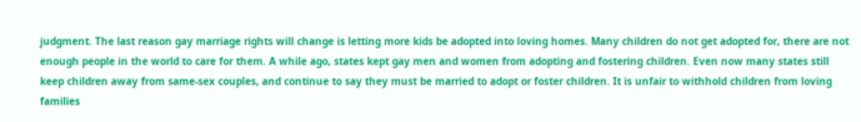judgment. The last reason gay marriage rights will change is letting more kids be adopted into loving homes. Many children do not get adopted for, there are not enough people in the world to care for them. A while ago, states kept gay men and women from adopting and fostering children. Even now many states still keep children away from same-sex couples, and continue to say they must be married to adopt or foster children. It is unfair to withhold children from loving families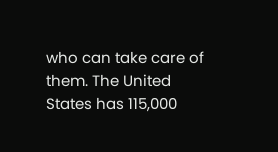who can take care of them. The United States has 115,000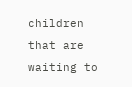children that are waiting to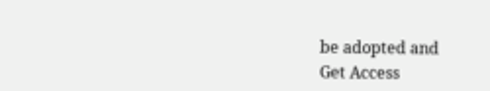be adopted and
Get Access